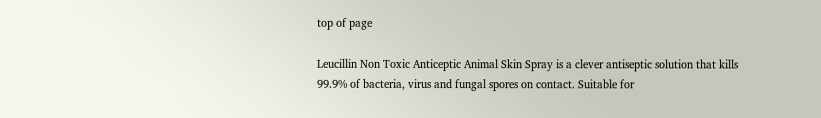top of page

Leucillin Non Toxic Anticeptic Animal Skin Spray is a clever antiseptic solution that kills 99.9% of bacteria, virus and fungal spores on contact. Suitable for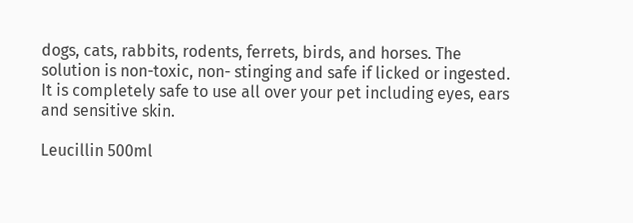dogs, cats, rabbits, rodents, ferrets, birds, and horses. The solution is non-toxic, non- stinging and safe if licked or ingested. It is completely safe to use all over your pet including eyes, ears and sensitive skin.

Leucillin 500ml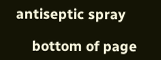antiseptic spray

    bottom of page